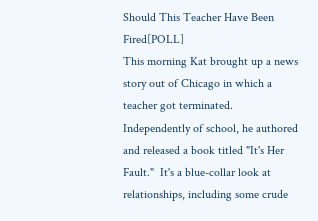Should This Teacher Have Been Fired[POLL]
This morning Kat brought up a news story out of Chicago in which a teacher got terminated.  Independently of school, he authored and released a book titled "It's Her Fault."  It's a blue-collar look at relationships, including some crude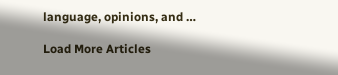language, opinions, and …

Load More Articles